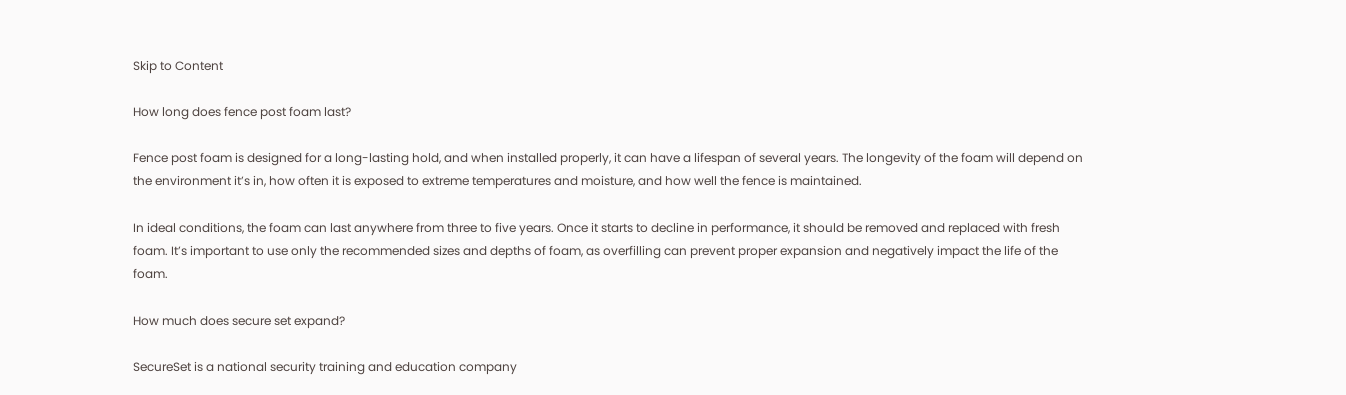Skip to Content

How long does fence post foam last?

Fence post foam is designed for a long-lasting hold, and when installed properly, it can have a lifespan of several years. The longevity of the foam will depend on the environment it’s in, how often it is exposed to extreme temperatures and moisture, and how well the fence is maintained.

In ideal conditions, the foam can last anywhere from three to five years. Once it starts to decline in performance, it should be removed and replaced with fresh foam. It’s important to use only the recommended sizes and depths of foam, as overfilling can prevent proper expansion and negatively impact the life of the foam.

How much does secure set expand?

SecureSet is a national security training and education company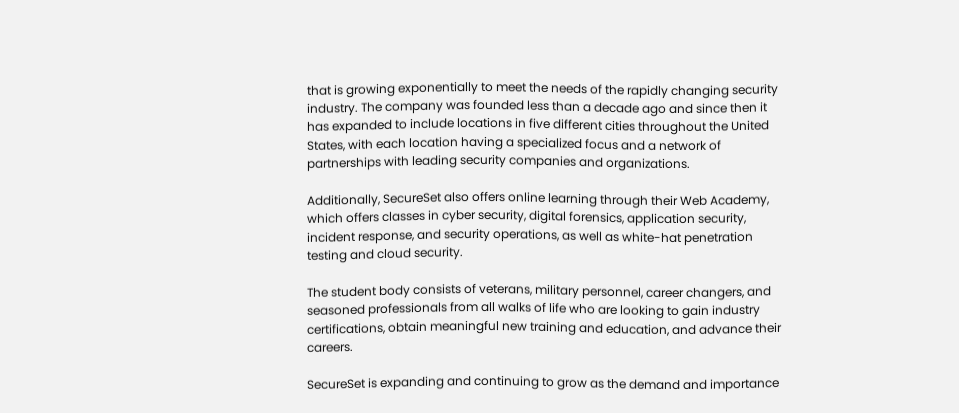that is growing exponentially to meet the needs of the rapidly changing security industry. The company was founded less than a decade ago and since then it has expanded to include locations in five different cities throughout the United States, with each location having a specialized focus and a network of partnerships with leading security companies and organizations.

Additionally, SecureSet also offers online learning through their Web Academy, which offers classes in cyber security, digital forensics, application security, incident response, and security operations, as well as white-hat penetration testing and cloud security.

The student body consists of veterans, military personnel, career changers, and seasoned professionals from all walks of life who are looking to gain industry certifications, obtain meaningful new training and education, and advance their careers.

SecureSet is expanding and continuing to grow as the demand and importance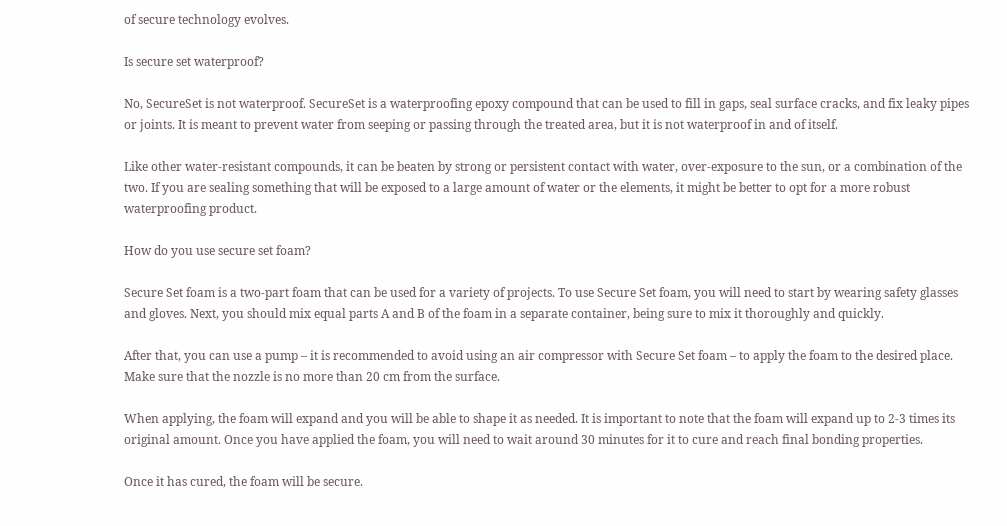of secure technology evolves.

Is secure set waterproof?

No, SecureSet is not waterproof. SecureSet is a waterproofing epoxy compound that can be used to fill in gaps, seal surface cracks, and fix leaky pipes or joints. It is meant to prevent water from seeping or passing through the treated area, but it is not waterproof in and of itself.

Like other water-resistant compounds, it can be beaten by strong or persistent contact with water, over-exposure to the sun, or a combination of the two. If you are sealing something that will be exposed to a large amount of water or the elements, it might be better to opt for a more robust waterproofing product.

How do you use secure set foam?

Secure Set foam is a two-part foam that can be used for a variety of projects. To use Secure Set foam, you will need to start by wearing safety glasses and gloves. Next, you should mix equal parts A and B of the foam in a separate container, being sure to mix it thoroughly and quickly.

After that, you can use a pump – it is recommended to avoid using an air compressor with Secure Set foam – to apply the foam to the desired place. Make sure that the nozzle is no more than 20 cm from the surface.

When applying, the foam will expand and you will be able to shape it as needed. It is important to note that the foam will expand up to 2-3 times its original amount. Once you have applied the foam, you will need to wait around 30 minutes for it to cure and reach final bonding properties.

Once it has cured, the foam will be secure.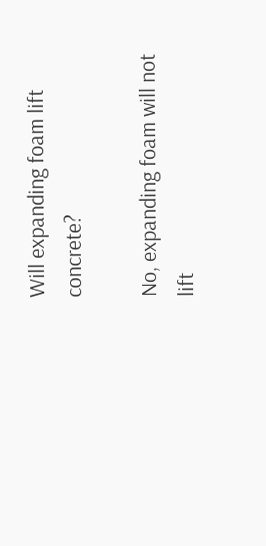Will expanding foam lift concrete?

No, expanding foam will not lift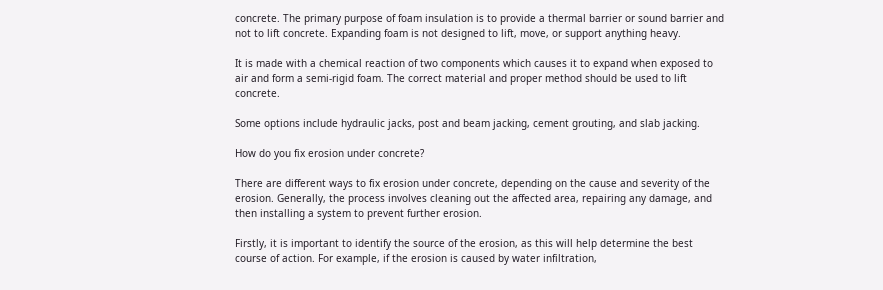concrete. The primary purpose of foam insulation is to provide a thermal barrier or sound barrier and not to lift concrete. Expanding foam is not designed to lift, move, or support anything heavy.

It is made with a chemical reaction of two components which causes it to expand when exposed to air and form a semi-rigid foam. The correct material and proper method should be used to lift concrete.

Some options include hydraulic jacks, post and beam jacking, cement grouting, and slab jacking.

How do you fix erosion under concrete?

There are different ways to fix erosion under concrete, depending on the cause and severity of the erosion. Generally, the process involves cleaning out the affected area, repairing any damage, and then installing a system to prevent further erosion.

Firstly, it is important to identify the source of the erosion, as this will help determine the best course of action. For example, if the erosion is caused by water infiltration,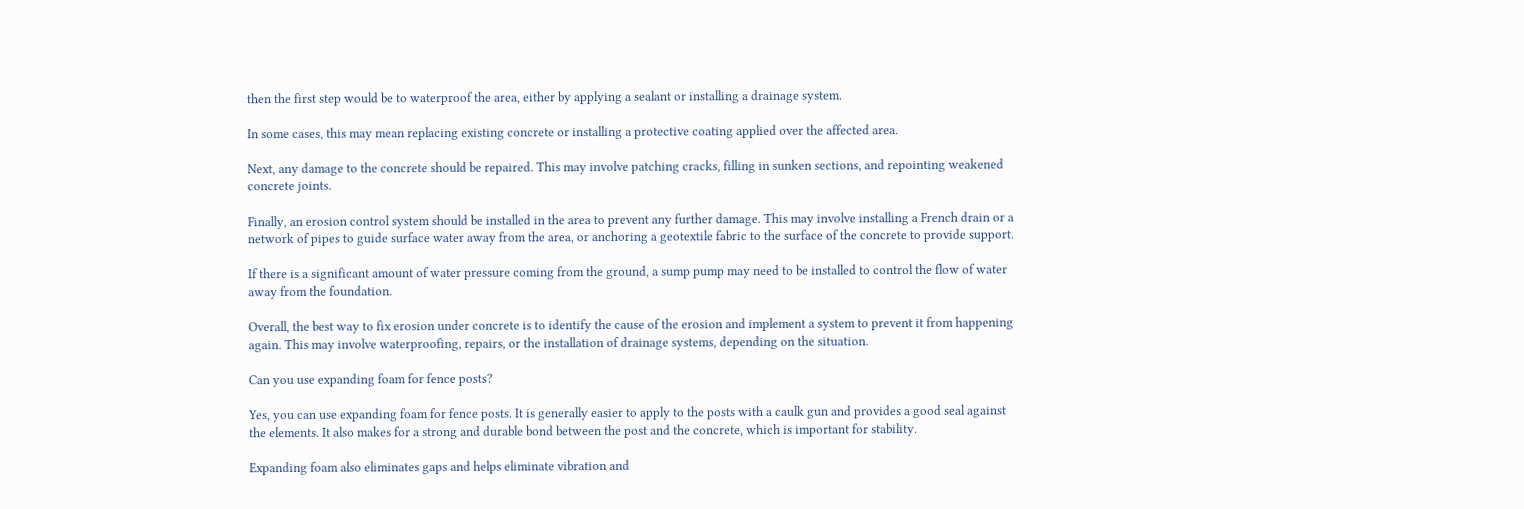then the first step would be to waterproof the area, either by applying a sealant or installing a drainage system.

In some cases, this may mean replacing existing concrete or installing a protective coating applied over the affected area.

Next, any damage to the concrete should be repaired. This may involve patching cracks, filling in sunken sections, and repointing weakened concrete joints.

Finally, an erosion control system should be installed in the area to prevent any further damage. This may involve installing a French drain or a network of pipes to guide surface water away from the area, or anchoring a geotextile fabric to the surface of the concrete to provide support.

If there is a significant amount of water pressure coming from the ground, a sump pump may need to be installed to control the flow of water away from the foundation.

Overall, the best way to fix erosion under concrete is to identify the cause of the erosion and implement a system to prevent it from happening again. This may involve waterproofing, repairs, or the installation of drainage systems, depending on the situation.

Can you use expanding foam for fence posts?

Yes, you can use expanding foam for fence posts. It is generally easier to apply to the posts with a caulk gun and provides a good seal against the elements. It also makes for a strong and durable bond between the post and the concrete, which is important for stability.

Expanding foam also eliminates gaps and helps eliminate vibration and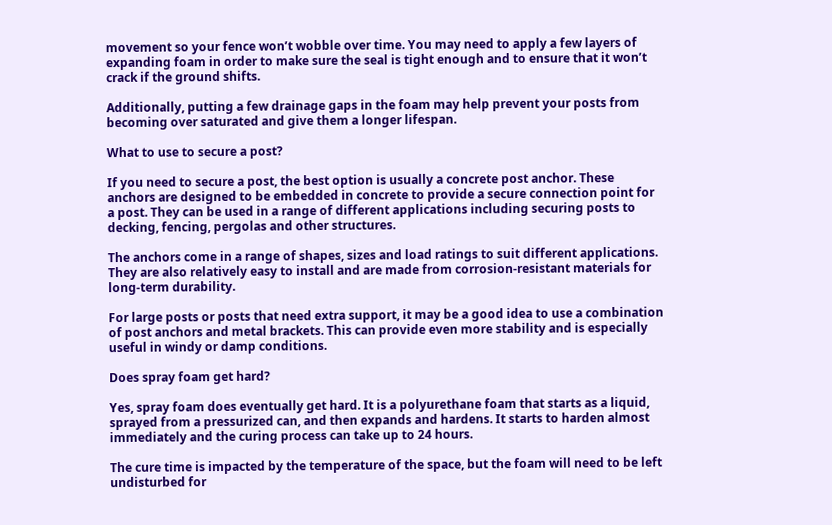movement so your fence won’t wobble over time. You may need to apply a few layers of expanding foam in order to make sure the seal is tight enough and to ensure that it won’t crack if the ground shifts.

Additionally, putting a few drainage gaps in the foam may help prevent your posts from becoming over saturated and give them a longer lifespan.

What to use to secure a post?

If you need to secure a post, the best option is usually a concrete post anchor. These anchors are designed to be embedded in concrete to provide a secure connection point for a post. They can be used in a range of different applications including securing posts to decking, fencing, pergolas and other structures.

The anchors come in a range of shapes, sizes and load ratings to suit different applications. They are also relatively easy to install and are made from corrosion-resistant materials for long-term durability.

For large posts or posts that need extra support, it may be a good idea to use a combination of post anchors and metal brackets. This can provide even more stability and is especially useful in windy or damp conditions.

Does spray foam get hard?

Yes, spray foam does eventually get hard. It is a polyurethane foam that starts as a liquid, sprayed from a pressurized can, and then expands and hardens. It starts to harden almost immediately and the curing process can take up to 24 hours.

The cure time is impacted by the temperature of the space, but the foam will need to be left undisturbed for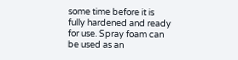some time before it is fully hardened and ready for use. Spray foam can be used as an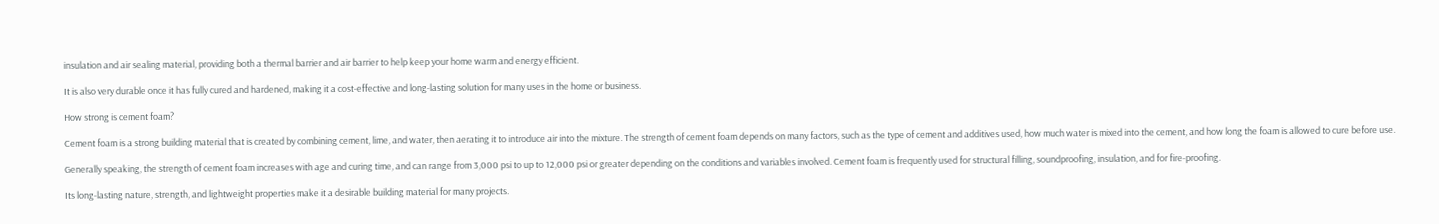insulation and air sealing material, providing both a thermal barrier and air barrier to help keep your home warm and energy efficient.

It is also very durable once it has fully cured and hardened, making it a cost-effective and long-lasting solution for many uses in the home or business.

How strong is cement foam?

Cement foam is a strong building material that is created by combining cement, lime, and water, then aerating it to introduce air into the mixture. The strength of cement foam depends on many factors, such as the type of cement and additives used, how much water is mixed into the cement, and how long the foam is allowed to cure before use.

Generally speaking, the strength of cement foam increases with age and curing time, and can range from 3,000 psi to up to 12,000 psi or greater depending on the conditions and variables involved. Cement foam is frequently used for structural filling, soundproofing, insulation, and for fire-proofing.

Its long-lasting nature, strength, and lightweight properties make it a desirable building material for many projects.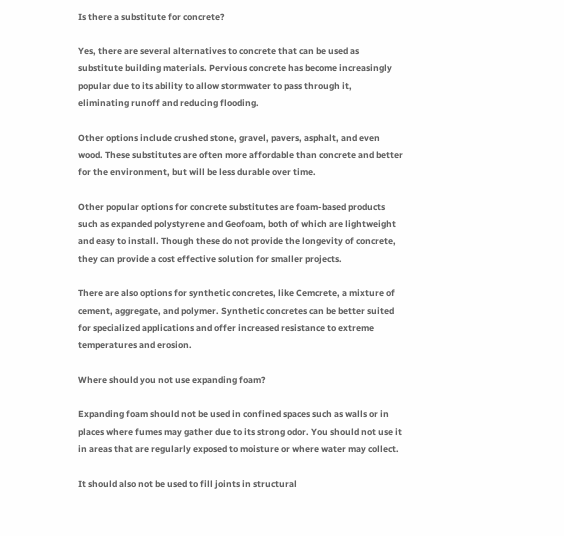Is there a substitute for concrete?

Yes, there are several alternatives to concrete that can be used as substitute building materials. Pervious concrete has become increasingly popular due to its ability to allow stormwater to pass through it, eliminating runoff and reducing flooding.

Other options include crushed stone, gravel, pavers, asphalt, and even wood. These substitutes are often more affordable than concrete and better for the environment, but will be less durable over time.

Other popular options for concrete substitutes are foam-based products such as expanded polystyrene and Geofoam, both of which are lightweight and easy to install. Though these do not provide the longevity of concrete, they can provide a cost effective solution for smaller projects.

There are also options for synthetic concretes, like Cemcrete, a mixture of cement, aggregate, and polymer. Synthetic concretes can be better suited for specialized applications and offer increased resistance to extreme temperatures and erosion.

Where should you not use expanding foam?

Expanding foam should not be used in confined spaces such as walls or in places where fumes may gather due to its strong odor. You should not use it in areas that are regularly exposed to moisture or where water may collect.

It should also not be used to fill joints in structural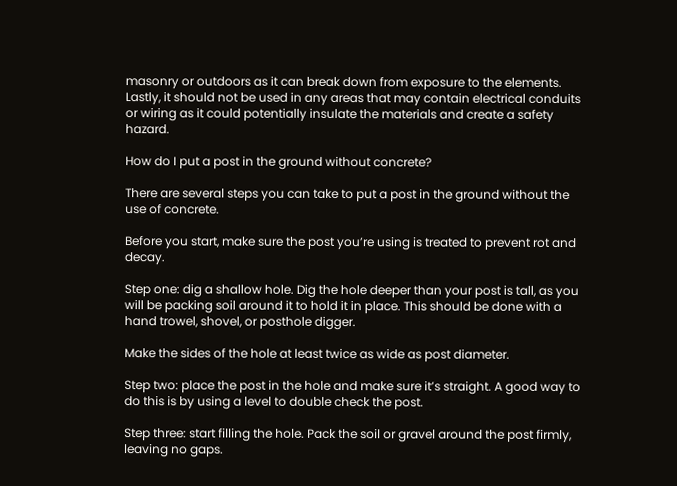masonry or outdoors as it can break down from exposure to the elements. Lastly, it should not be used in any areas that may contain electrical conduits or wiring as it could potentially insulate the materials and create a safety hazard.

How do I put a post in the ground without concrete?

There are several steps you can take to put a post in the ground without the use of concrete.

Before you start, make sure the post you’re using is treated to prevent rot and decay.

Step one: dig a shallow hole. Dig the hole deeper than your post is tall, as you will be packing soil around it to hold it in place. This should be done with a hand trowel, shovel, or posthole digger.

Make the sides of the hole at least twice as wide as post diameter.

Step two: place the post in the hole and make sure it’s straight. A good way to do this is by using a level to double check the post.

Step three: start filling the hole. Pack the soil or gravel around the post firmly, leaving no gaps.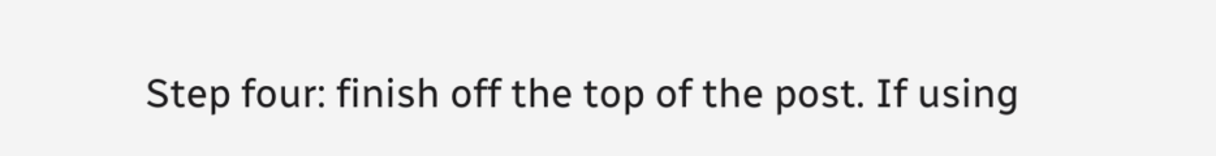Step four: finish off the top of the post. If using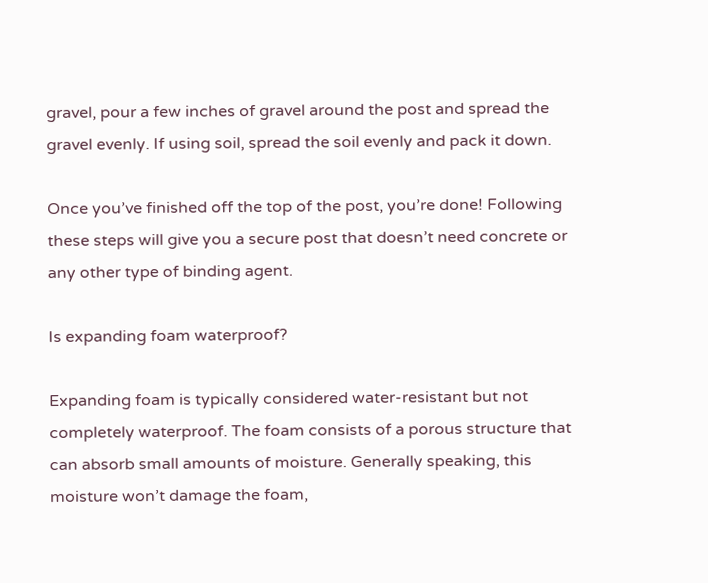gravel, pour a few inches of gravel around the post and spread the gravel evenly. If using soil, spread the soil evenly and pack it down.

Once you’ve finished off the top of the post, you’re done! Following these steps will give you a secure post that doesn’t need concrete or any other type of binding agent.

Is expanding foam waterproof?

Expanding foam is typically considered water-resistant but not completely waterproof. The foam consists of a porous structure that can absorb small amounts of moisture. Generally speaking, this moisture won’t damage the foam,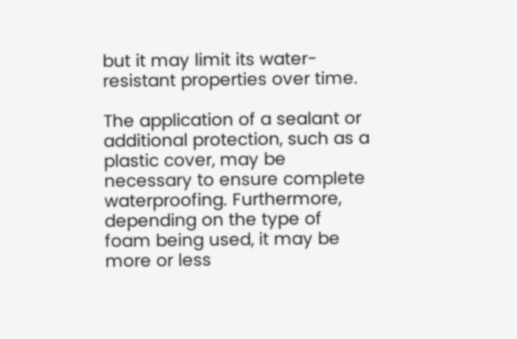but it may limit its water-resistant properties over time.

The application of a sealant or additional protection, such as a plastic cover, may be necessary to ensure complete waterproofing. Furthermore, depending on the type of foam being used, it may be more or less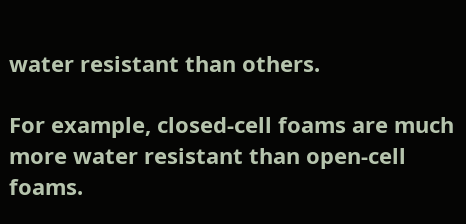water resistant than others.

For example, closed-cell foams are much more water resistant than open-cell foams.